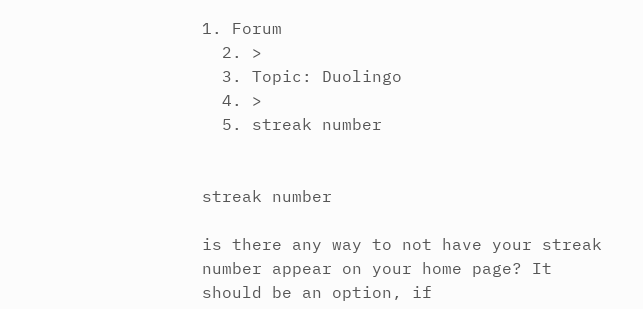1. Forum
  2. >
  3. Topic: Duolingo
  4. >
  5. streak number


streak number

is there any way to not have your streak number appear on your home page? It should be an option, if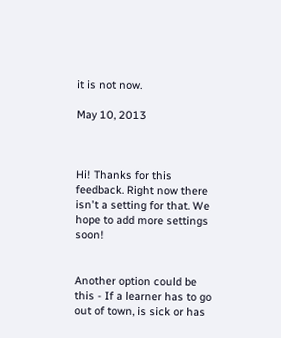it is not now.

May 10, 2013



Hi! Thanks for this feedback. Right now there isn't a setting for that. We hope to add more settings soon!


Another option could be this - If a learner has to go out of town, is sick or has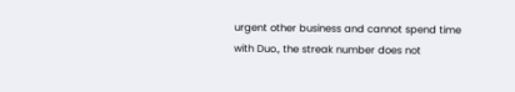urgent other business and cannot spend time with Duo., the streak number does not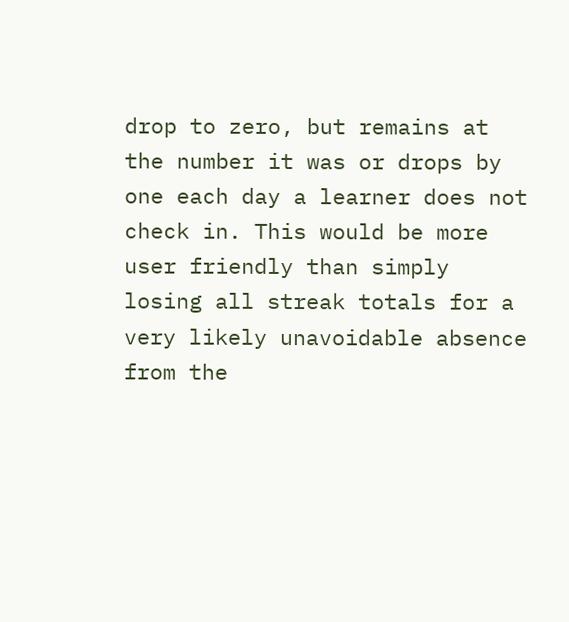drop to zero, but remains at the number it was or drops by one each day a learner does not check in. This would be more user friendly than simply losing all streak totals for a very likely unavoidable absence from the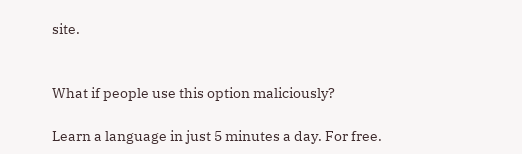site.


What if people use this option maliciously?

Learn a language in just 5 minutes a day. For free.